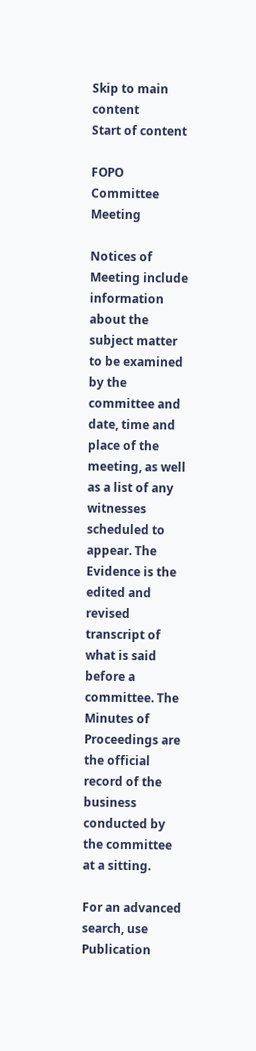Skip to main content
Start of content

FOPO Committee Meeting

Notices of Meeting include information about the subject matter to be examined by the committee and date, time and place of the meeting, as well as a list of any witnesses scheduled to appear. The Evidence is the edited and revised transcript of what is said before a committee. The Minutes of Proceedings are the official record of the business conducted by the committee at a sitting.

For an advanced search, use Publication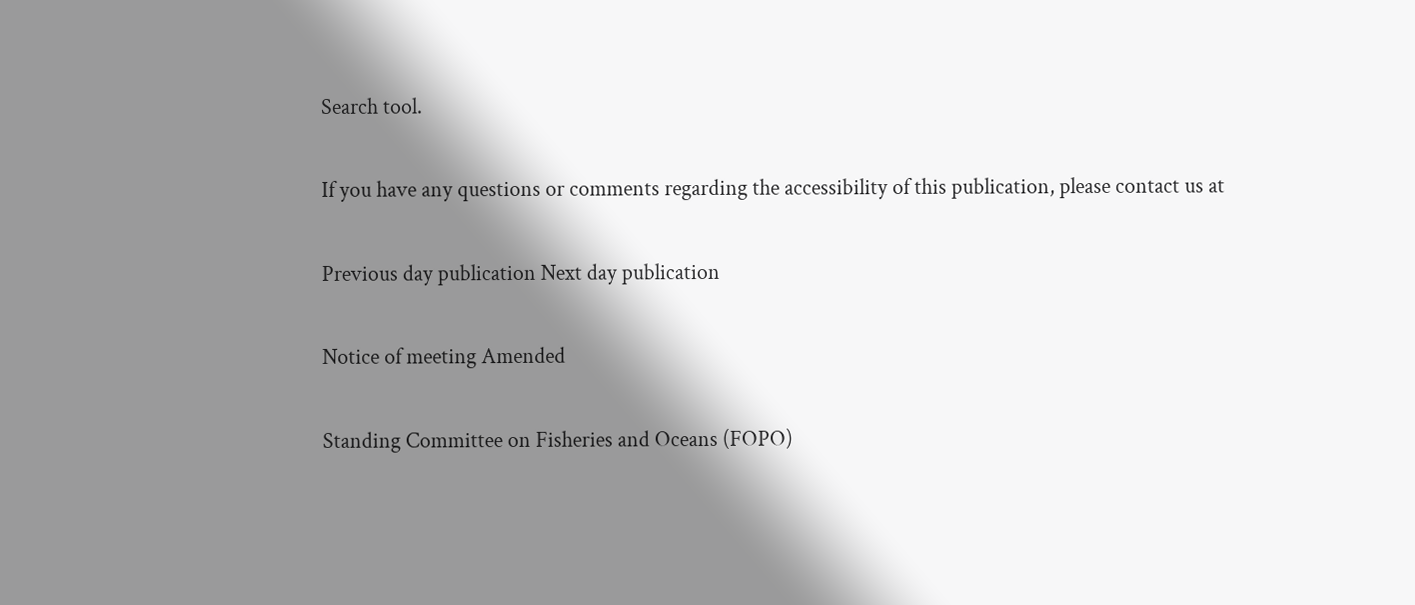Search tool.

If you have any questions or comments regarding the accessibility of this publication, please contact us at

Previous day publication Next day publication

Notice of meeting Amended

Standing Committee on Fisheries and Oceans (FOPO)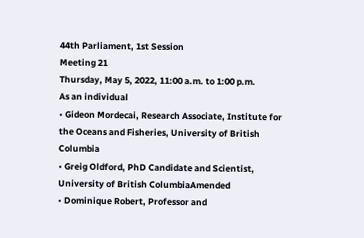44th Parliament, 1st Session
Meeting 21
Thursday, May 5, 2022, 11:00 a.m. to 1:00 p.m.
As an individual
• Gideon Mordecai, Research Associate, Institute for the Oceans and Fisheries, University of British Columbia
• Greig Oldford, PhD Candidate and Scientist, University of British ColumbiaAmended
• Dominique Robert, Professor and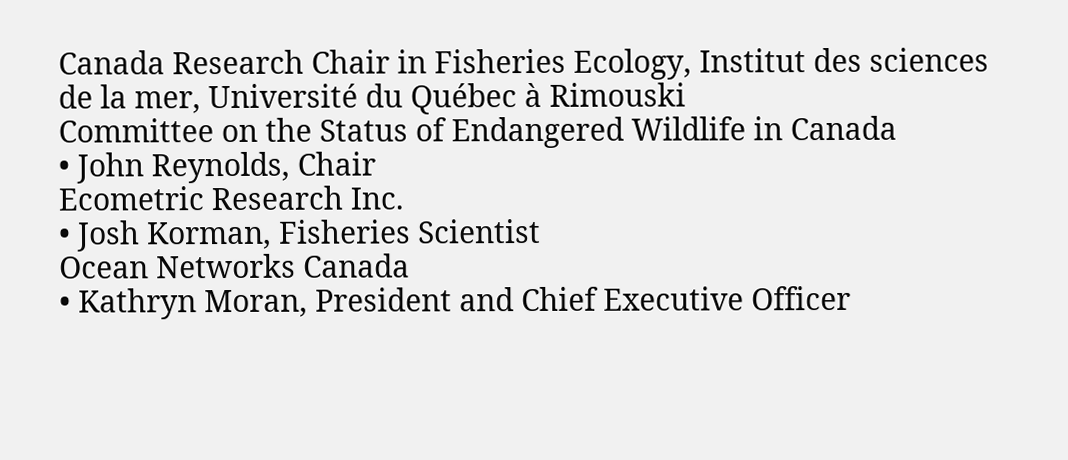Canada Research Chair in Fisheries Ecology, Institut des sciences de la mer, Université du Québec à Rimouski
Committee on the Status of Endangered Wildlife in Canada
• John Reynolds, Chair
Ecometric Research Inc.
• Josh Korman, Fisheries Scientist
Ocean Networks Canada
• Kathryn Moran, President and Chief Executive Officer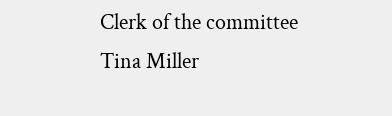Clerk of the committee
Tina Miller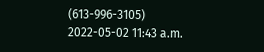(613-996-3105)
2022-05-02 11:43 a.m.